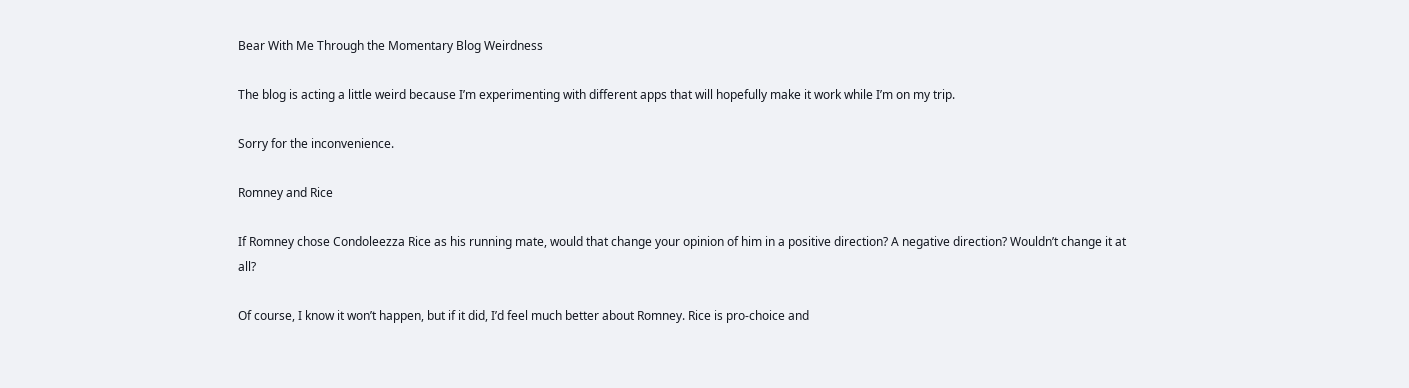Bear With Me Through the Momentary Blog Weirdness

The blog is acting a little weird because I’m experimenting with different apps that will hopefully make it work while I’m on my trip.

Sorry for the inconvenience.

Romney and Rice

If Romney chose Condoleezza Rice as his running mate, would that change your opinion of him in a positive direction? A negative direction? Wouldn’t change it at all?

Of course, I know it won’t happen, but if it did, I’d feel much better about Romney. Rice is pro-choice and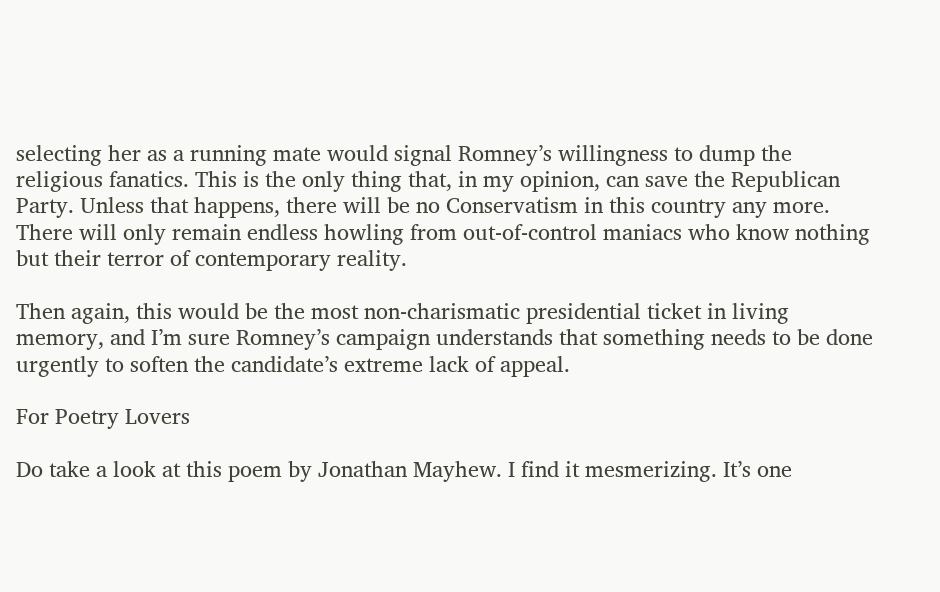selecting her as a running mate would signal Romney’s willingness to dump the religious fanatics. This is the only thing that, in my opinion, can save the Republican Party. Unless that happens, there will be no Conservatism in this country any more. There will only remain endless howling from out-of-control maniacs who know nothing but their terror of contemporary reality.

Then again, this would be the most non-charismatic presidential ticket in living memory, and I’m sure Romney’s campaign understands that something needs to be done urgently to soften the candidate’s extreme lack of appeal.

For Poetry Lovers

Do take a look at this poem by Jonathan Mayhew. I find it mesmerizing. It’s one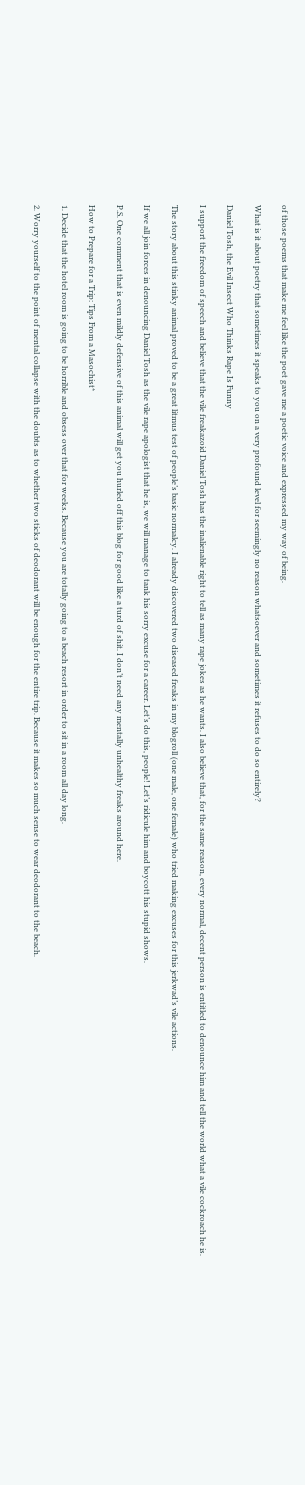of those poems that make me feel like the poet gave me a poetic voice and expressed my way of being.

What is it about poetry that sometimes it speaks to you on a very profound level for seemingly no reason whatsoever and sometimes it refuses to do so entirely?

Daniel Tosh, the Evil Insect Who Thinks Rape Is Funny

I support the freedom of speech and believe that the vile freakazoid Daniel Tosh has the inalienable right to tell as many rape jokes as he wants. I also believe that, for the same reason, every normal, decent person is entitled to denounce him and tell the world what a vile cockroach he is.

The story about this stinky animal proved to be a great litmus test of people’s basic normalcy. I already discovered two diseased freaks in my blogroll (one male, one female) who tried making excuses for this jerkwad’s vile actions.

If we all join forces in denouncing Daniel Tosh as the vile rape apologist that he is, we will manage to tank his sorry excuse for a career. Let’s do this, people! Let’s ridicule him and boycott his stupid shows.

P.S. One comment that is even mildly defensive of this animal will get you hurled off this blog for good like a turd of shit. I don’t need any mentally unhealthy freaks around here.

How to Prepare for a Trip: Tips From a Masochist*

1. Decide that the hotel room is going to be horrible and obsess over that for weeks. Because you are totally going to a beach resort in order to sit in a room all day long.

2. Worry yourself to the point of mental collapse with the doubts as to whether two sticks of deodorant will be enough for the entire trip. Because it makes so much sense to wear deodorant to the beach.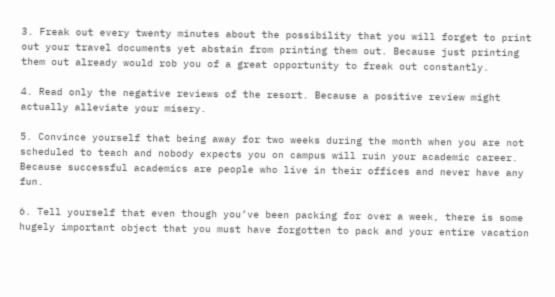3. Freak out every twenty minutes about the possibility that you will forget to print out your travel documents yet abstain from printing them out. Because just printing them out already would rob you of a great opportunity to freak out constantly.

4. Read only the negative reviews of the resort. Because a positive review might actually alleviate your misery.

5. Convince yourself that being away for two weeks during the month when you are not scheduled to teach and nobody expects you on campus will ruin your academic career. Because successful academics are people who live in their offices and never have any fun.

6. Tell yourself that even though you’ve been packing for over a week, there is some hugely important object that you must have forgotten to pack and your entire vacation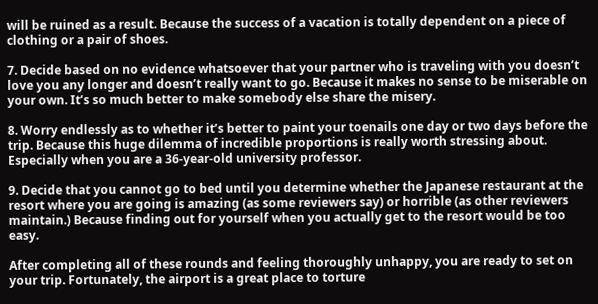will be ruined as a result. Because the success of a vacation is totally dependent on a piece of clothing or a pair of shoes.

7. Decide based on no evidence whatsoever that your partner who is traveling with you doesn’t love you any longer and doesn’t really want to go. Because it makes no sense to be miserable on your own. It’s so much better to make somebody else share the misery.

8. Worry endlessly as to whether it’s better to paint your toenails one day or two days before the trip. Because this huge dilemma of incredible proportions is really worth stressing about. Especially when you are a 36-year-old university professor.

9. Decide that you cannot go to bed until you determine whether the Japanese restaurant at the resort where you are going is amazing (as some reviewers say) or horrible (as other reviewers maintain.) Because finding out for yourself when you actually get to the resort would be too easy.

After completing all of these rounds and feeling thoroughly unhappy, you are ready to set on your trip. Fortunately, the airport is a great place to torture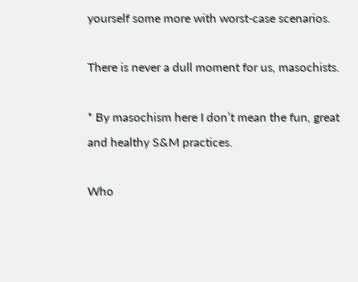yourself some more with worst-case scenarios.

There is never a dull moment for us, masochists.

* By masochism here I don’t mean the fun, great and healthy S&M practices.

Who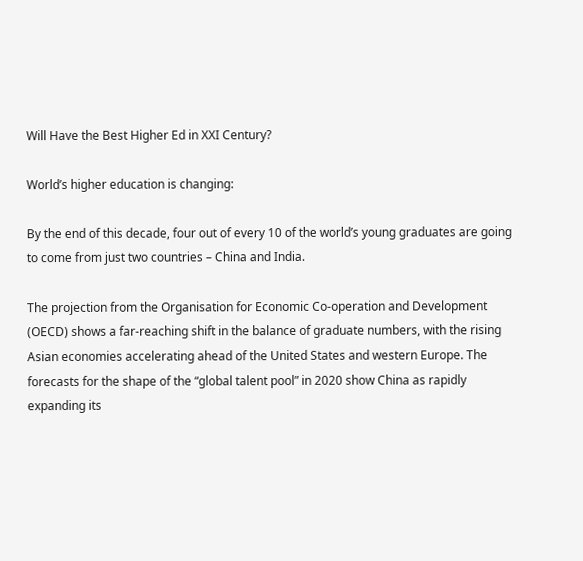Will Have the Best Higher Ed in XXI Century?

World’s higher education is changing:

By the end of this decade, four out of every 10 of the world’s young graduates are going to come from just two countries – China and India.

The projection from the Organisation for Economic Co-operation and Development (OECD) shows a far-reaching shift in the balance of graduate numbers, with the rising Asian economies accelerating ahead of the United States and western Europe. The forecasts for the shape of the “global talent pool” in 2020 show China as rapidly expanding its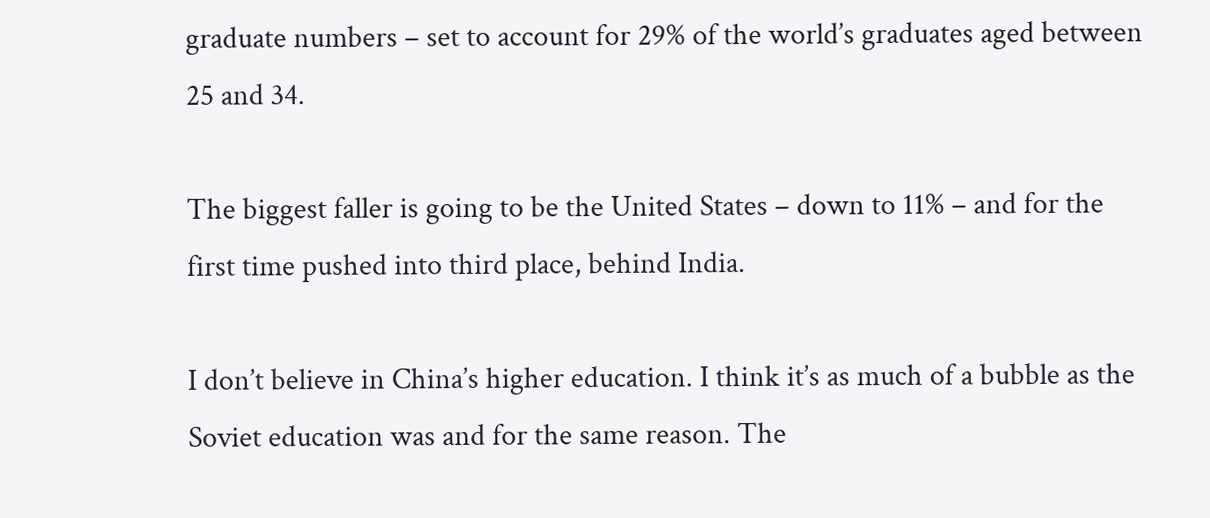graduate numbers – set to account for 29% of the world’s graduates aged between 25 and 34.

The biggest faller is going to be the United States – down to 11% – and for the first time pushed into third place, behind India.

I don’t believe in China’s higher education. I think it’s as much of a bubble as the Soviet education was and for the same reason. The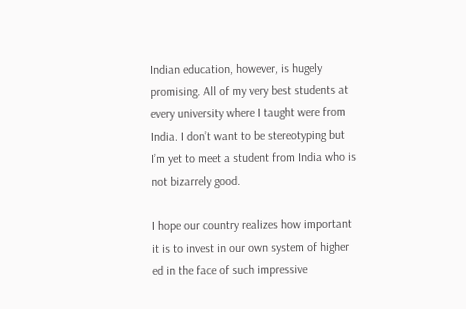Indian education, however, is hugely promising. All of my very best students at every university where I taught were from India. I don’t want to be stereotyping but I’m yet to meet a student from India who is not bizarrely good.

I hope our country realizes how important it is to invest in our own system of higher ed in the face of such impressive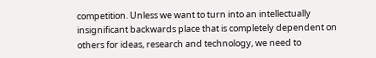competition. Unless we want to turn into an intellectually insignificant backwards place that is completely dependent on others for ideas, research and technology, we need to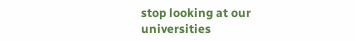stop looking at our universities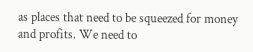as places that need to be squeezed for money and profits. We need to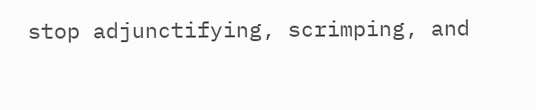stop adjunctifying, scrimping, and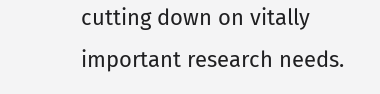cutting down on vitally important research needs.